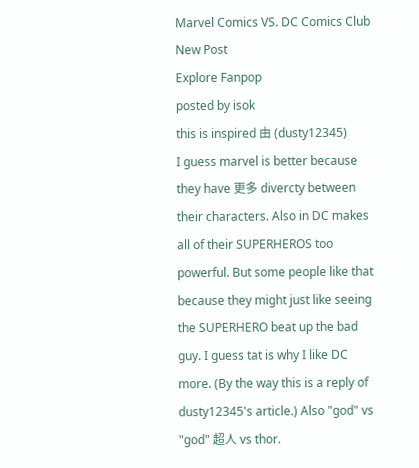Marvel Comics VS. DC Comics Club
New Post
Explore Fanpop
posted by isok
this is inspired 由 (dusty12345)
I guess marvel is better because they have 更多 divercty between their characters. Also in DC makes all of their SUPERHEROS too powerful. But some people like that because they might just like seeing the SUPERHERO beat up the bad guy. I guess tat is why I like DC more. (By the way this is a reply of dusty12345's article.) Also "god" vs "god" 超人 vs thor.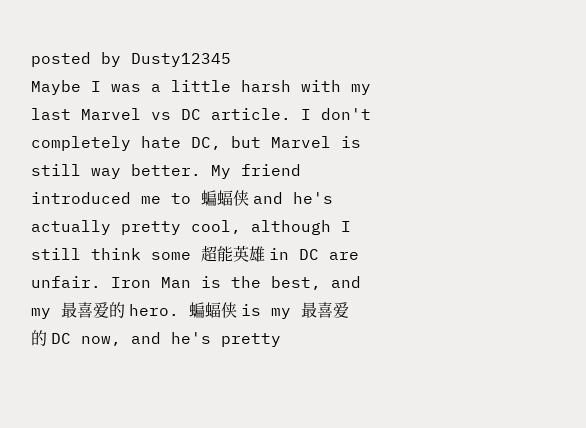posted by Dusty12345
Maybe I was a little harsh with my last Marvel vs DC article. I don't completely hate DC, but Marvel is still way better. My friend introduced me to 蝙蝠侠 and he's actually pretty cool, although I still think some 超能英雄 in DC are unfair. Iron Man is the best, and my 最喜爱的 hero. 蝙蝠侠 is my 最喜爱的 DC now, and he's pretty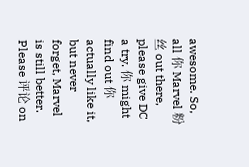awesome. So, all 你 Marvel 粉丝 out there, please give DC a try. 你 might find out 你 actually like it, but never forget, Marvel is still better. Please 评论 on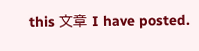this 文章 I have posted.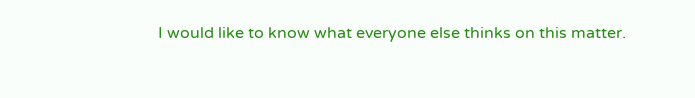I would like to know what everyone else thinks on this matter.